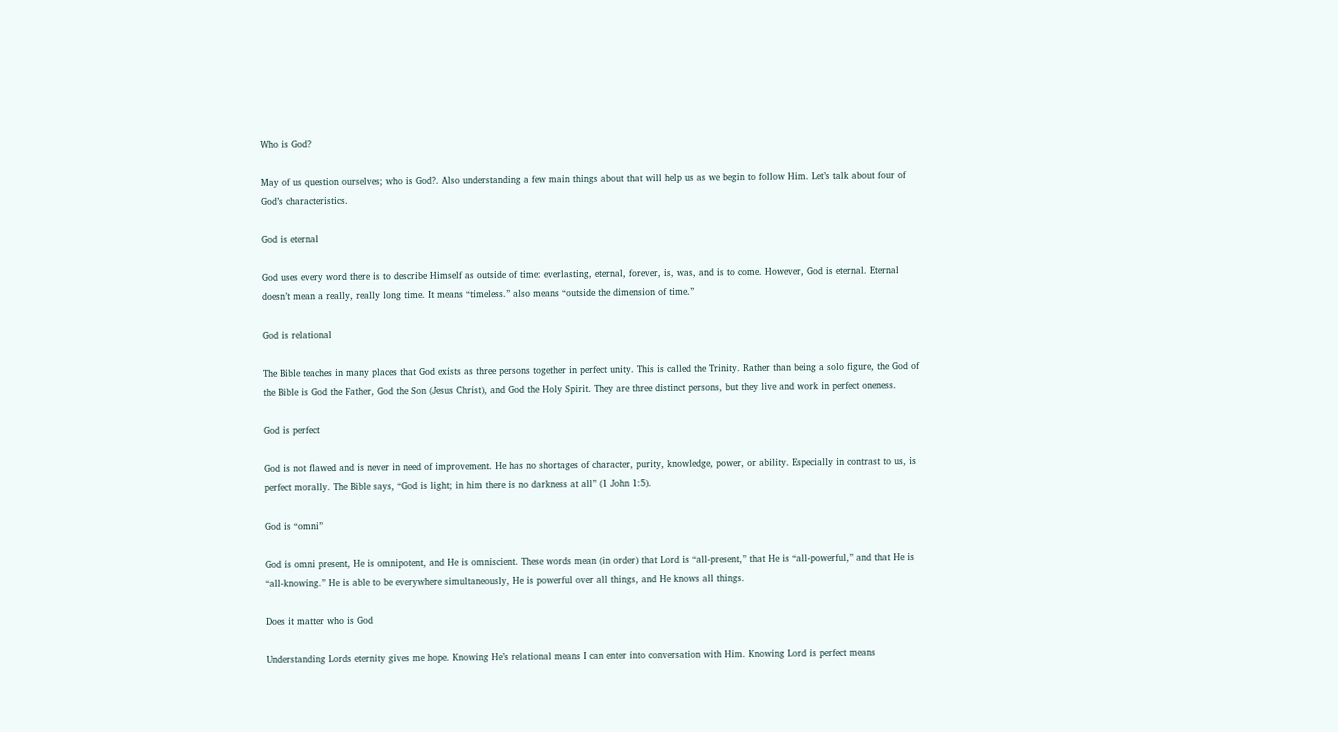Who is God?

May of us question ourselves; who is God?. Also understanding a few main things about that will help us as we begin to follow Him. Let’s talk about four of God’s characteristics.

God is eternal

God uses every word there is to describe Himself as outside of time: everlasting, eternal, forever, is, was, and is to come. However, God is eternal. Eternal doesn’t mean a really, really long time. It means “timeless.” also means “outside the dimension of time.”

God is relational

The Bible teaches in many places that God exists as three persons together in perfect unity. This is called the Trinity. Rather than being a solo figure, the God of the Bible is God the Father, God the Son (Jesus Christ), and God the Holy Spirit. They are three distinct persons, but they live and work in perfect oneness.

God is perfect

God is not flawed and is never in need of improvement. He has no shortages of character, purity, knowledge, power, or ability. Especially in contrast to us, is perfect morally. The Bible says, “God is light; in him there is no darkness at all” (1 John 1:5).

God is “omni”

God is omni present, He is omnipotent, and He is omniscient. These words mean (in order) that Lord is “all-present,” that He is “all-powerful,” and that He is “all-knowing.” He is able to be everywhere simultaneously, He is powerful over all things, and He knows all things.

Does it matter who is God

Understanding Lords eternity gives me hope. Knowing He’s relational means I can enter into conversation with Him. Knowing Lord is perfect means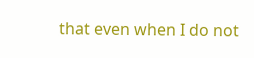that even when I do not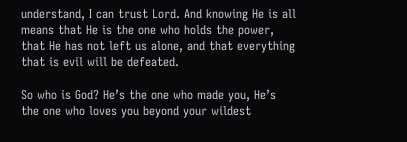understand, I can trust Lord. And knowing He is all means that He is the one who holds the power, that He has not left us alone, and that everything that is evil will be defeated.

So who is God? He’s the one who made you, He’s the one who loves you beyond your wildest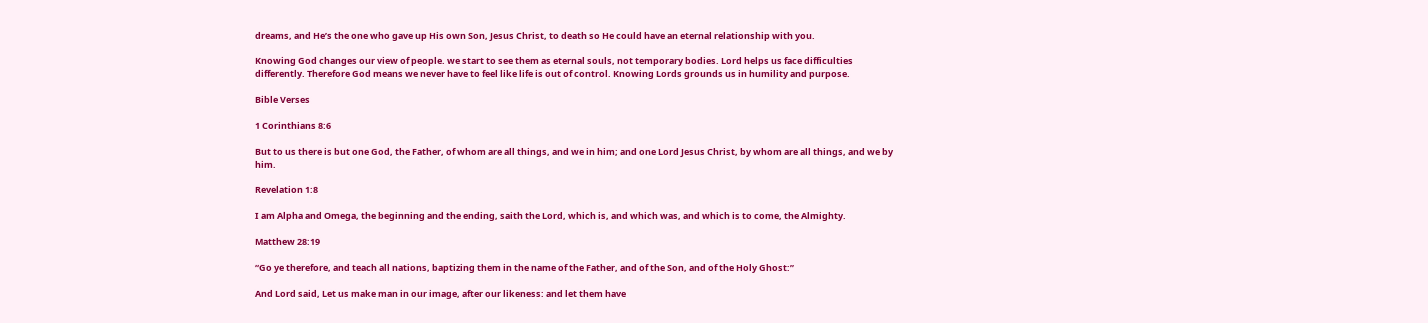dreams, and He’s the one who gave up His own Son, Jesus Christ, to death so He could have an eternal relationship with you.

Knowing God changes our view of people. we start to see them as eternal souls, not temporary bodies. Lord helps us face difficulties differently. Therefore God means we never have to feel like life is out of control. Knowing Lords grounds us in humility and purpose.

Bible Verses

1 Corinthians 8:6

But to us there is but one God, the Father, of whom are all things, and we in him; and one Lord Jesus Christ, by whom are all things, and we by him.

Revelation 1:8

I am Alpha and Omega, the beginning and the ending, saith the Lord, which is, and which was, and which is to come, the Almighty.

Matthew 28:19

“Go ye therefore, and teach all nations, baptizing them in the name of the Father, and of the Son, and of the Holy Ghost:”

And Lord said, Let us make man in our image, after our likeness: and let them have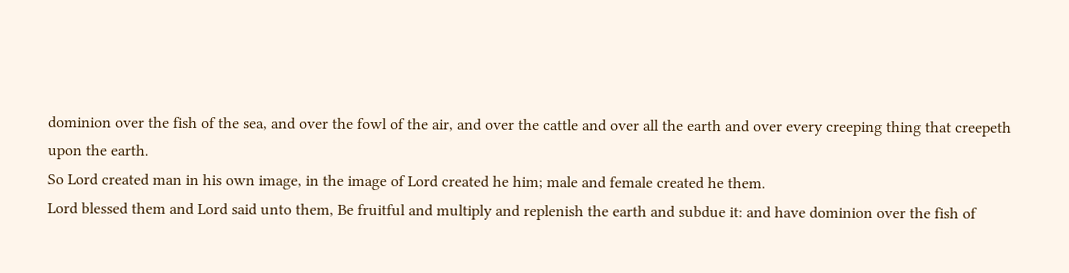dominion over the fish of the sea, and over the fowl of the air, and over the cattle and over all the earth and over every creeping thing that creepeth upon the earth.
So Lord created man in his own image, in the image of Lord created he him; male and female created he them.
Lord blessed them and Lord said unto them, Be fruitful and multiply and replenish the earth and subdue it: and have dominion over the fish of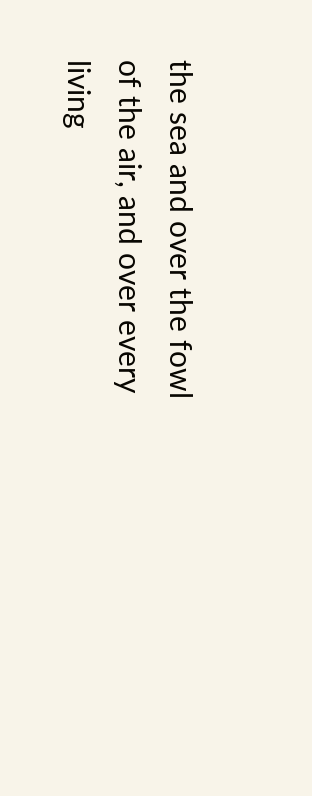the sea and over the fowl of the air, and over every living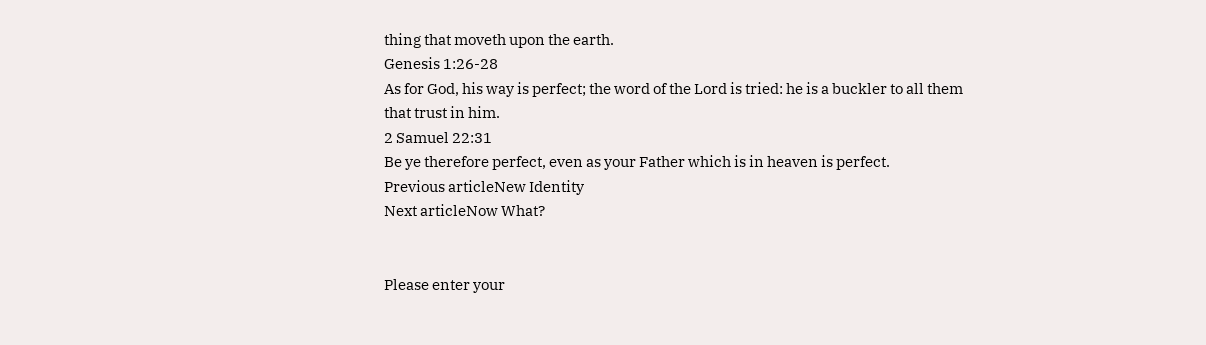thing that moveth upon the earth.
Genesis 1:26-28
As for God, his way is perfect; the word of the Lord is tried: he is a buckler to all them that trust in him.
2 Samuel 22:31
Be ye therefore perfect, even as your Father which is in heaven is perfect.
Previous articleNew Identity
Next articleNow What?


Please enter your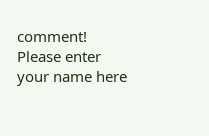comment!
Please enter your name here